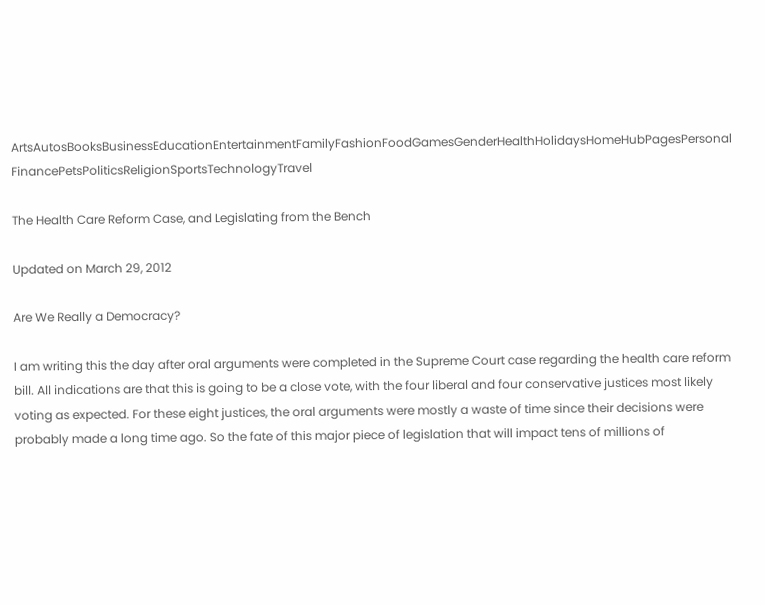ArtsAutosBooksBusinessEducationEntertainmentFamilyFashionFoodGamesGenderHealthHolidaysHomeHubPagesPersonal FinancePetsPoliticsReligionSportsTechnologyTravel

The Health Care Reform Case, and Legislating from the Bench

Updated on March 29, 2012

Are We Really a Democracy?

I am writing this the day after oral arguments were completed in the Supreme Court case regarding the health care reform bill. All indications are that this is going to be a close vote, with the four liberal and four conservative justices most likely voting as expected. For these eight justices, the oral arguments were mostly a waste of time since their decisions were probably made a long time ago. So the fate of this major piece of legislation that will impact tens of millions of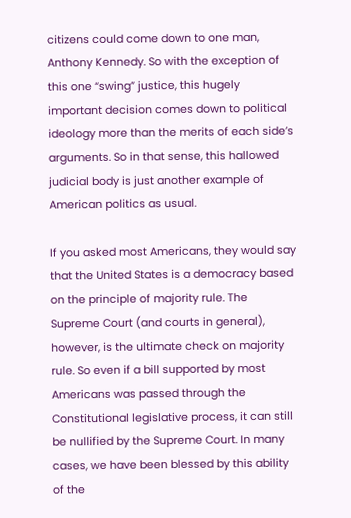citizens could come down to one man, Anthony Kennedy. So with the exception of this one “swing” justice, this hugely important decision comes down to political ideology more than the merits of each side’s arguments. So in that sense, this hallowed judicial body is just another example of American politics as usual.

If you asked most Americans, they would say that the United States is a democracy based on the principle of majority rule. The Supreme Court (and courts in general), however, is the ultimate check on majority rule. So even if a bill supported by most Americans was passed through the Constitutional legislative process, it can still be nullified by the Supreme Court. In many cases, we have been blessed by this ability of the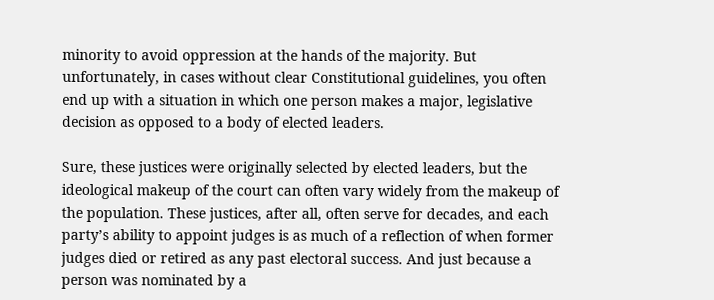minority to avoid oppression at the hands of the majority. But unfortunately, in cases without clear Constitutional guidelines, you often end up with a situation in which one person makes a major, legislative decision as opposed to a body of elected leaders.

Sure, these justices were originally selected by elected leaders, but the ideological makeup of the court can often vary widely from the makeup of the population. These justices, after all, often serve for decades, and each party’s ability to appoint judges is as much of a reflection of when former judges died or retired as any past electoral success. And just because a person was nominated by a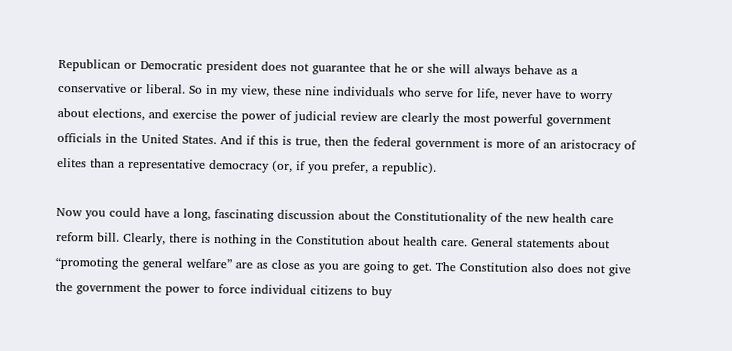Republican or Democratic president does not guarantee that he or she will always behave as a conservative or liberal. So in my view, these nine individuals who serve for life, never have to worry about elections, and exercise the power of judicial review are clearly the most powerful government officials in the United States. And if this is true, then the federal government is more of an aristocracy of elites than a representative democracy (or, if you prefer, a republic).

Now you could have a long, fascinating discussion about the Constitutionality of the new health care reform bill. Clearly, there is nothing in the Constitution about health care. General statements about “promoting the general welfare” are as close as you are going to get. The Constitution also does not give the government the power to force individual citizens to buy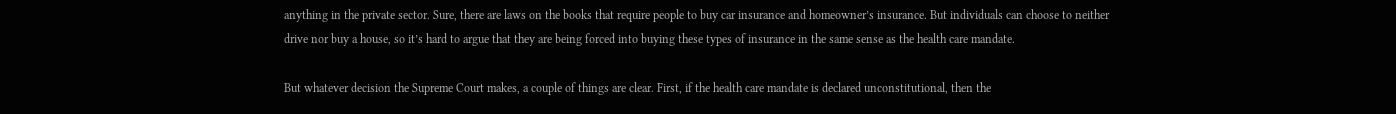anything in the private sector. Sure, there are laws on the books that require people to buy car insurance and homeowner’s insurance. But individuals can choose to neither drive nor buy a house, so it’s hard to argue that they are being forced into buying these types of insurance in the same sense as the health care mandate.

But whatever decision the Supreme Court makes, a couple of things are clear. First, if the health care mandate is declared unconstitutional, then the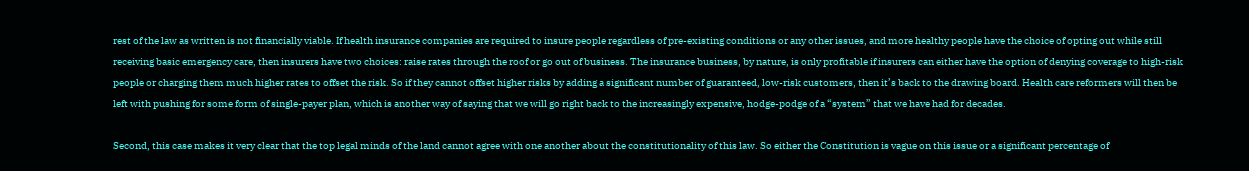rest of the law as written is not financially viable. If health insurance companies are required to insure people regardless of pre-existing conditions or any other issues, and more healthy people have the choice of opting out while still receiving basic emergency care, then insurers have two choices: raise rates through the roof or go out of business. The insurance business, by nature, is only profitable if insurers can either have the option of denying coverage to high-risk people or charging them much higher rates to offset the risk. So if they cannot offset higher risks by adding a significant number of guaranteed, low-risk customers, then it’s back to the drawing board. Health care reformers will then be left with pushing for some form of single-payer plan, which is another way of saying that we will go right back to the increasingly expensive, hodge-podge of a “system” that we have had for decades.

Second, this case makes it very clear that the top legal minds of the land cannot agree with one another about the constitutionality of this law. So either the Constitution is vague on this issue or a significant percentage of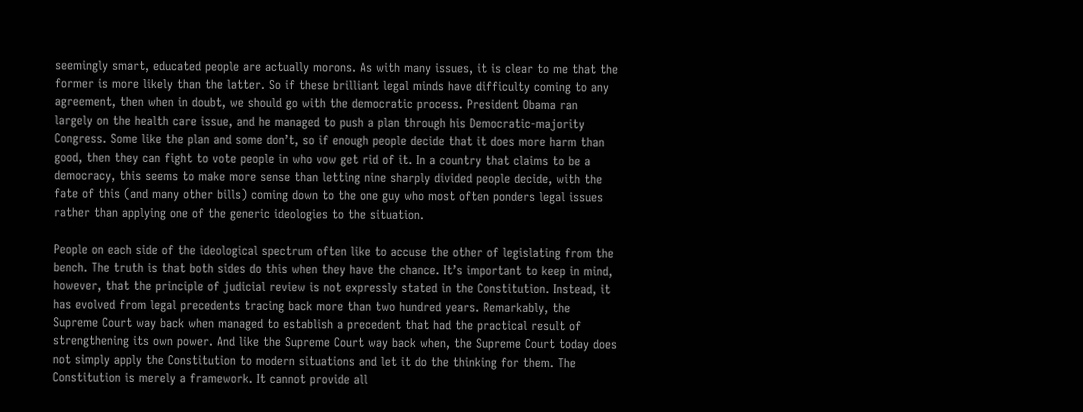seemingly smart, educated people are actually morons. As with many issues, it is clear to me that the former is more likely than the latter. So if these brilliant legal minds have difficulty coming to any agreement, then when in doubt, we should go with the democratic process. President Obama ran largely on the health care issue, and he managed to push a plan through his Democratic-majority Congress. Some like the plan and some don’t, so if enough people decide that it does more harm than good, then they can fight to vote people in who vow get rid of it. In a country that claims to be a democracy, this seems to make more sense than letting nine sharply divided people decide, with the fate of this (and many other bills) coming down to the one guy who most often ponders legal issues rather than applying one of the generic ideologies to the situation.

People on each side of the ideological spectrum often like to accuse the other of legislating from the bench. The truth is that both sides do this when they have the chance. It’s important to keep in mind, however, that the principle of judicial review is not expressly stated in the Constitution. Instead, it has evolved from legal precedents tracing back more than two hundred years. Remarkably, the Supreme Court way back when managed to establish a precedent that had the practical result of strengthening its own power. And like the Supreme Court way back when, the Supreme Court today does not simply apply the Constitution to modern situations and let it do the thinking for them. The Constitution is merely a framework. It cannot provide all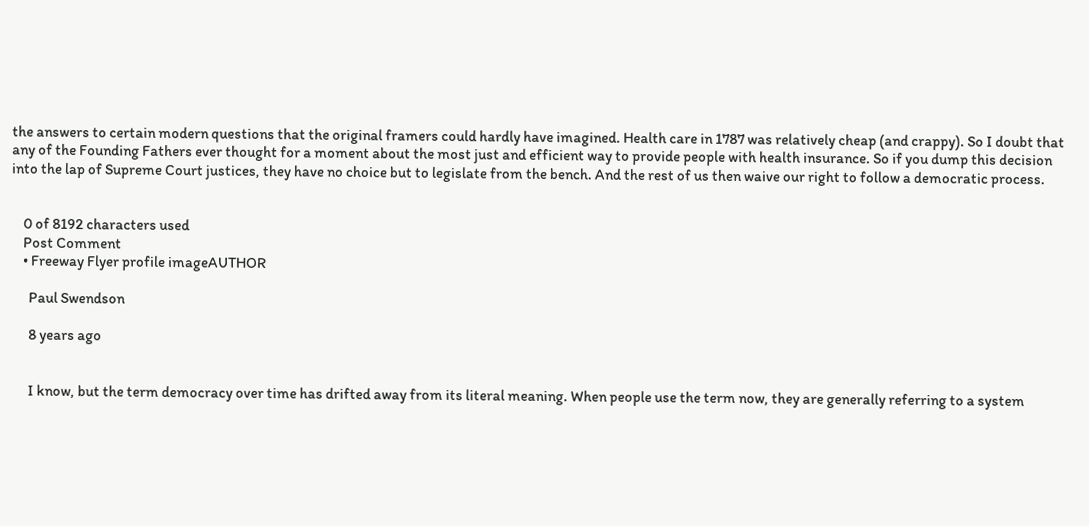the answers to certain modern questions that the original framers could hardly have imagined. Health care in 1787 was relatively cheap (and crappy). So I doubt that any of the Founding Fathers ever thought for a moment about the most just and efficient way to provide people with health insurance. So if you dump this decision into the lap of Supreme Court justices, they have no choice but to legislate from the bench. And the rest of us then waive our right to follow a democratic process.


    0 of 8192 characters used
    Post Comment
    • Freeway Flyer profile imageAUTHOR

      Paul Swendson

      8 years ago


      I know, but the term democracy over time has drifted away from its literal meaning. When people use the term now, they are generally referring to a system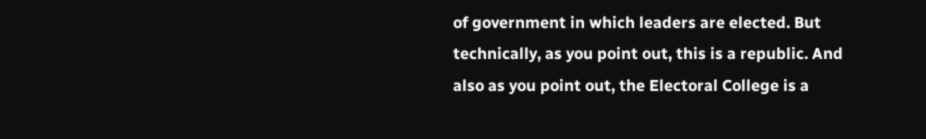of government in which leaders are elected. But technically, as you point out, this is a republic. And also as you point out, the Electoral College is a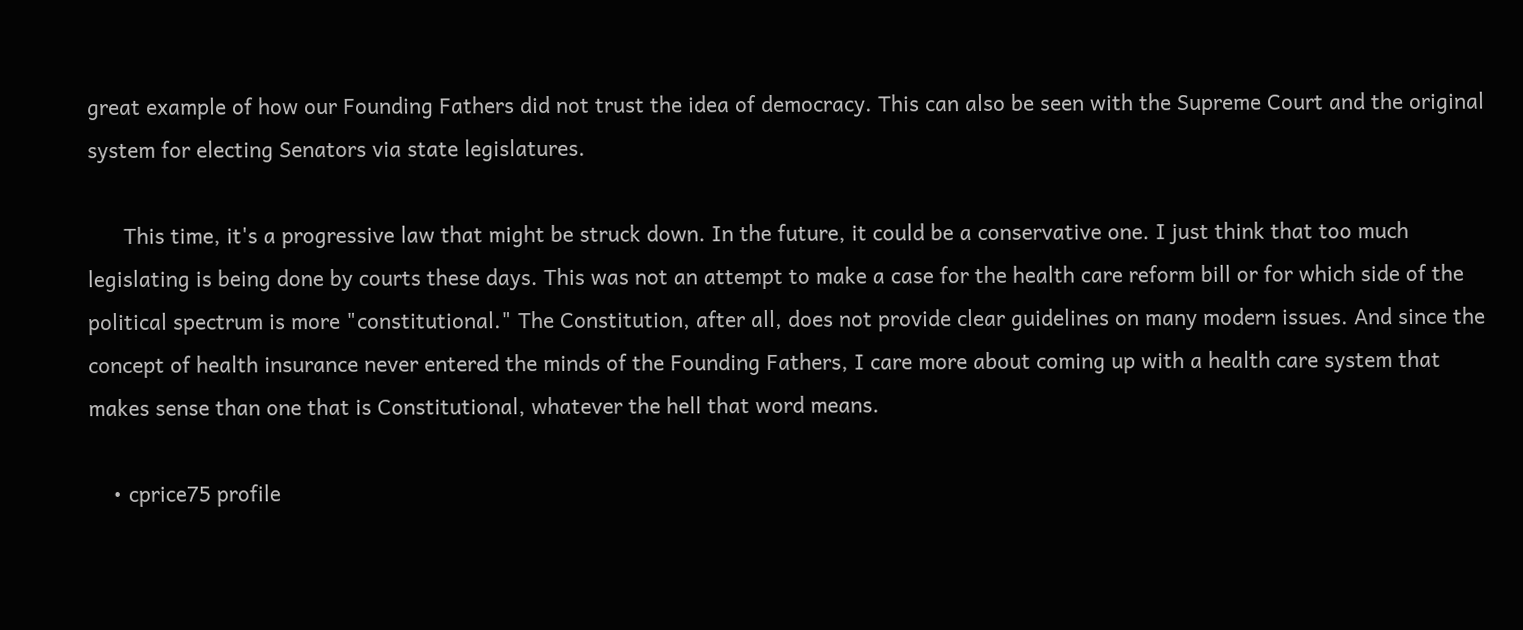great example of how our Founding Fathers did not trust the idea of democracy. This can also be seen with the Supreme Court and the original system for electing Senators via state legislatures.

      This time, it's a progressive law that might be struck down. In the future, it could be a conservative one. I just think that too much legislating is being done by courts these days. This was not an attempt to make a case for the health care reform bill or for which side of the political spectrum is more "constitutional." The Constitution, after all, does not provide clear guidelines on many modern issues. And since the concept of health insurance never entered the minds of the Founding Fathers, I care more about coming up with a health care system that makes sense than one that is Constitutional, whatever the hell that word means.

    • cprice75 profile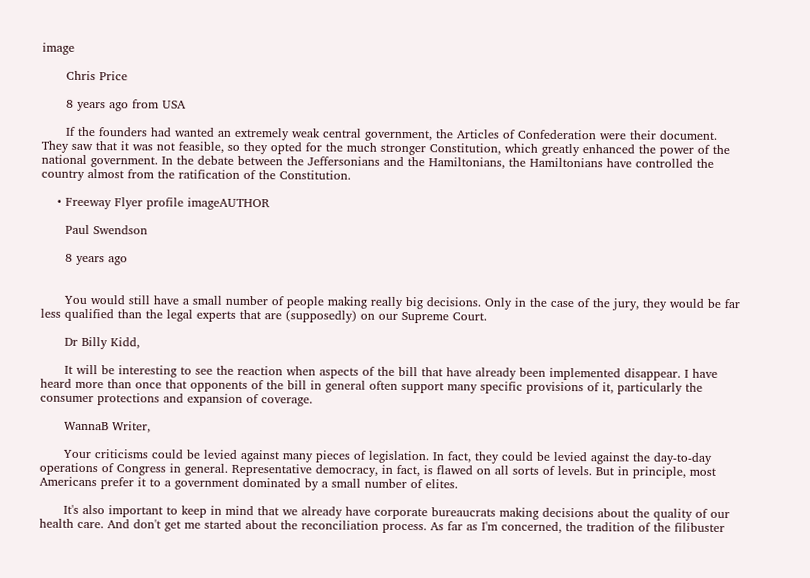image

      Chris Price

      8 years ago from USA

      If the founders had wanted an extremely weak central government, the Articles of Confederation were their document. They saw that it was not feasible, so they opted for the much stronger Constitution, which greatly enhanced the power of the national government. In the debate between the Jeffersonians and the Hamiltonians, the Hamiltonians have controlled the country almost from the ratification of the Constitution.

    • Freeway Flyer profile imageAUTHOR

      Paul Swendson

      8 years ago


      You would still have a small number of people making really big decisions. Only in the case of the jury, they would be far less qualified than the legal experts that are (supposedly) on our Supreme Court.

      Dr Billy Kidd,

      It will be interesting to see the reaction when aspects of the bill that have already been implemented disappear. I have heard more than once that opponents of the bill in general often support many specific provisions of it, particularly the consumer protections and expansion of coverage.

      WannaB Writer,

      Your criticisms could be levied against many pieces of legislation. In fact, they could be levied against the day-to-day operations of Congress in general. Representative democracy, in fact, is flawed on all sorts of levels. But in principle, most Americans prefer it to a government dominated by a small number of elites.

      It's also important to keep in mind that we already have corporate bureaucrats making decisions about the quality of our health care. And don't get me started about the reconciliation process. As far as I'm concerned, the tradition of the filibuster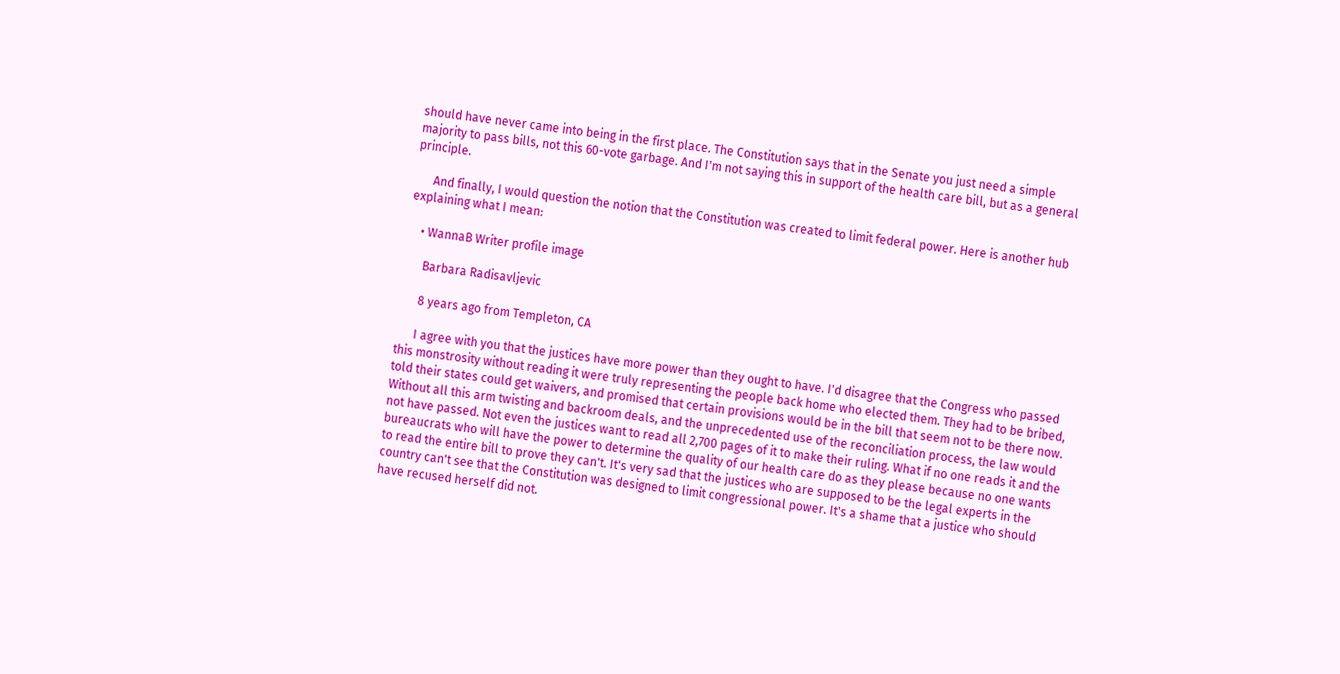should have never came into being in the first place. The Constitution says that in the Senate you just need a simple majority to pass bills, not this 60-vote garbage. And I'm not saying this in support of the health care bill, but as a general principle.

      And finally, I would question the notion that the Constitution was created to limit federal power. Here is another hub explaining what I mean:

    • WannaB Writer profile image

      Barbara Radisavljevic

      8 years ago from Templeton, CA

      I agree with you that the justices have more power than they ought to have. I'd disagree that the Congress who passed this monstrosity without reading it were truly representing the people back home who elected them. They had to be bribed, told their states could get waivers, and promised that certain provisions would be in the bill that seem not to be there now. Without all this arm twisting and backroom deals, and the unprecedented use of the reconciliation process, the law would not have passed. Not even the justices want to read all 2,700 pages of it to make their ruling. What if no one reads it and the bureaucrats who will have the power to determine the quality of our health care do as they please because no one wants to read the entire bill to prove they can't. It's very sad that the justices who are supposed to be the legal experts in the country can't see that the Constitution was designed to limit congressional power. It's a shame that a justice who should have recused herself did not.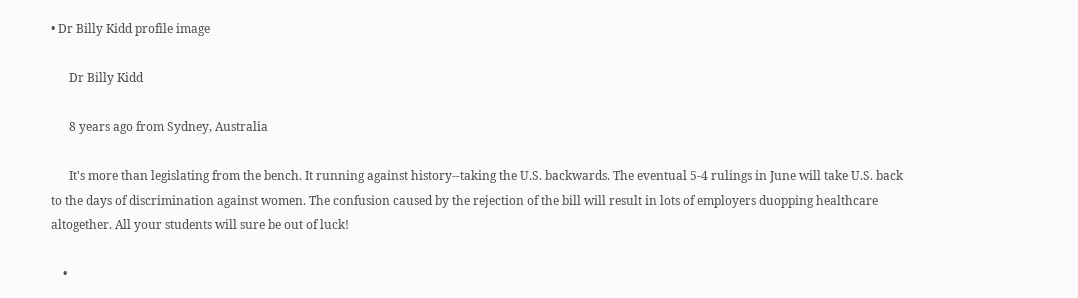• Dr Billy Kidd profile image

      Dr Billy Kidd

      8 years ago from Sydney, Australia

      It's more than legislating from the bench. It running against history--taking the U.S. backwards. The eventual 5-4 rulings in June will take U.S. back to the days of discrimination against women. The confusion caused by the rejection of the bill will result in lots of employers duopping healthcare altogether. All your students will sure be out of luck!

    •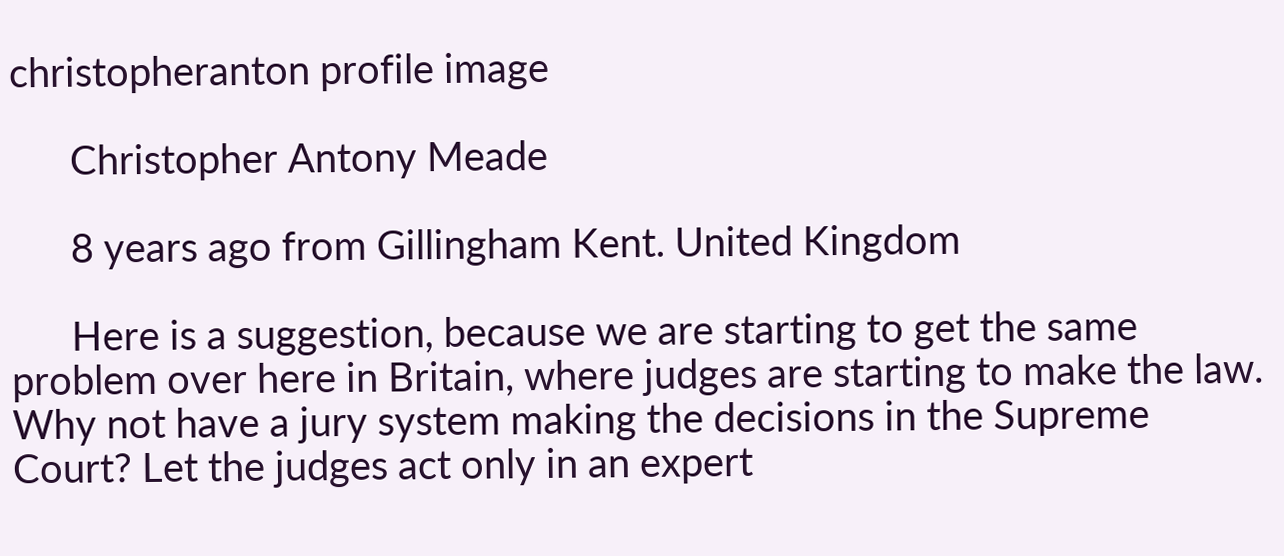christopheranton profile image

      Christopher Antony Meade

      8 years ago from Gillingham Kent. United Kingdom

      Here is a suggestion, because we are starting to get the same problem over here in Britain, where judges are starting to make the law. Why not have a jury system making the decisions in the Supreme Court? Let the judges act only in an expert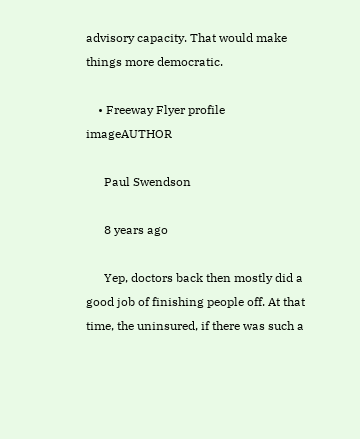advisory capacity. That would make things more democratic.

    • Freeway Flyer profile imageAUTHOR

      Paul Swendson

      8 years ago

      Yep, doctors back then mostly did a good job of finishing people off. At that time, the uninsured, if there was such a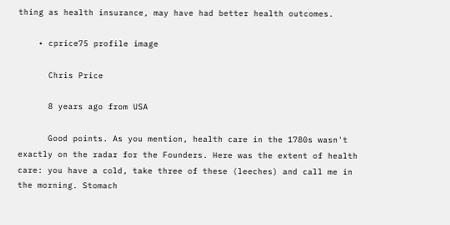thing as health insurance, may have had better health outcomes.

    • cprice75 profile image

      Chris Price

      8 years ago from USA

      Good points. As you mention, health care in the 1780s wasn't exactly on the radar for the Founders. Here was the extent of health care: you have a cold, take three of these (leeches) and call me in the morning. Stomach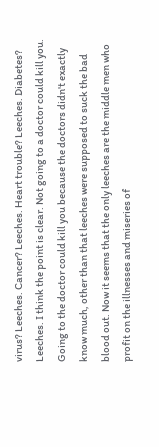virus? Leeches. Cancer? Leeches. Heart trouble? Leeches. Diabetes? Leeches. I think the point is clear. Not going to a doctor could kill you. Going to the doctor could kill you because the doctors didn't exactly know much, other than that leeches were supposed to suck the bad blood out. Now it seems that the only leeches are the middle men who profit on the illnesses and miseries of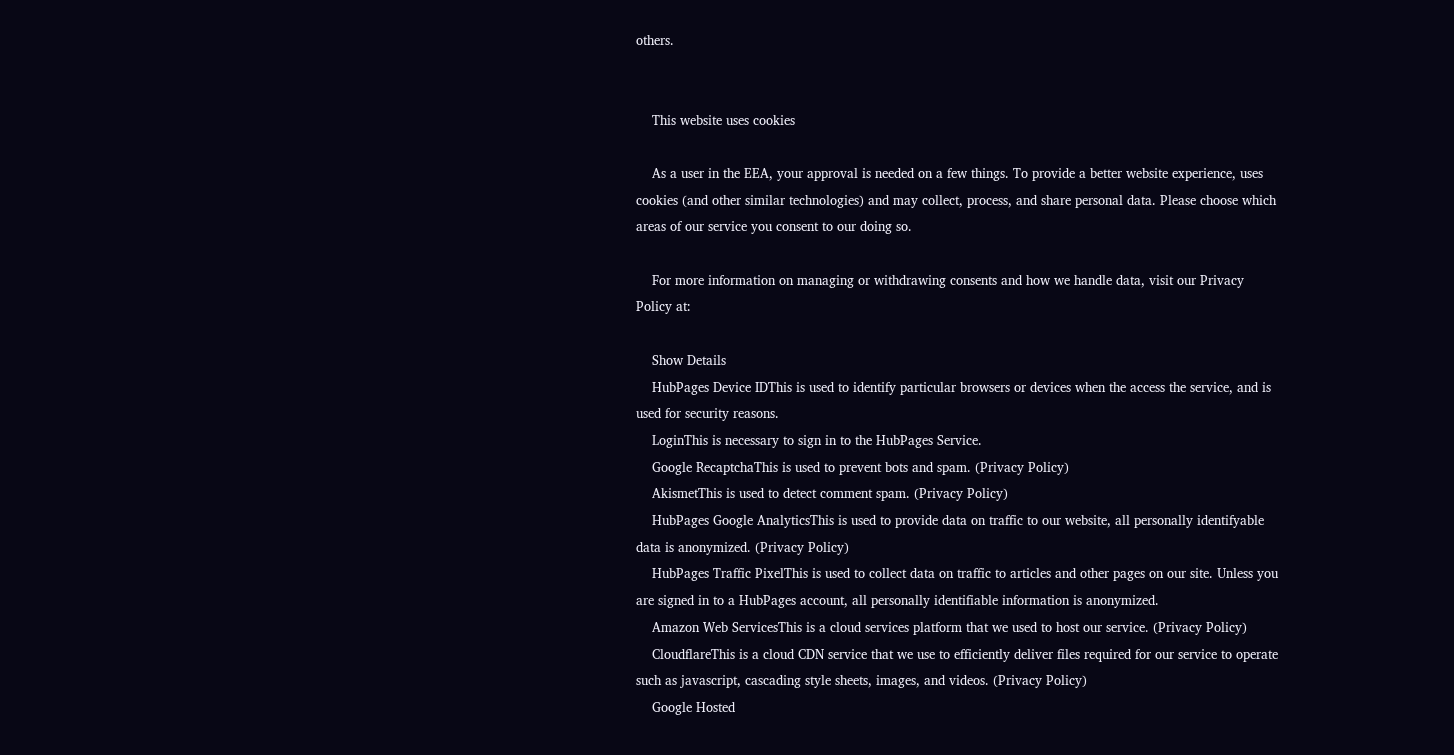others.


    This website uses cookies

    As a user in the EEA, your approval is needed on a few things. To provide a better website experience, uses cookies (and other similar technologies) and may collect, process, and share personal data. Please choose which areas of our service you consent to our doing so.

    For more information on managing or withdrawing consents and how we handle data, visit our Privacy Policy at:

    Show Details
    HubPages Device IDThis is used to identify particular browsers or devices when the access the service, and is used for security reasons.
    LoginThis is necessary to sign in to the HubPages Service.
    Google RecaptchaThis is used to prevent bots and spam. (Privacy Policy)
    AkismetThis is used to detect comment spam. (Privacy Policy)
    HubPages Google AnalyticsThis is used to provide data on traffic to our website, all personally identifyable data is anonymized. (Privacy Policy)
    HubPages Traffic PixelThis is used to collect data on traffic to articles and other pages on our site. Unless you are signed in to a HubPages account, all personally identifiable information is anonymized.
    Amazon Web ServicesThis is a cloud services platform that we used to host our service. (Privacy Policy)
    CloudflareThis is a cloud CDN service that we use to efficiently deliver files required for our service to operate such as javascript, cascading style sheets, images, and videos. (Privacy Policy)
    Google Hosted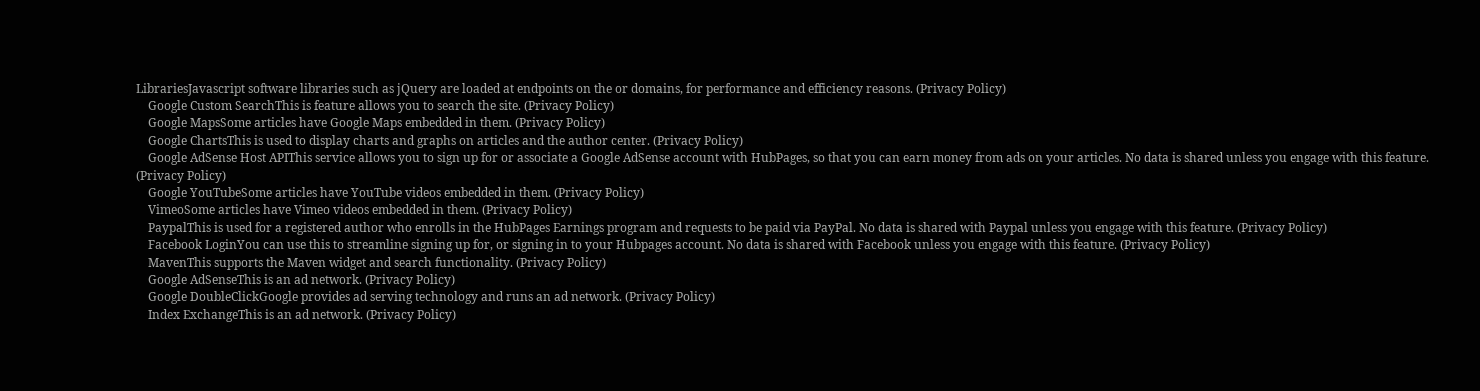LibrariesJavascript software libraries such as jQuery are loaded at endpoints on the or domains, for performance and efficiency reasons. (Privacy Policy)
    Google Custom SearchThis is feature allows you to search the site. (Privacy Policy)
    Google MapsSome articles have Google Maps embedded in them. (Privacy Policy)
    Google ChartsThis is used to display charts and graphs on articles and the author center. (Privacy Policy)
    Google AdSense Host APIThis service allows you to sign up for or associate a Google AdSense account with HubPages, so that you can earn money from ads on your articles. No data is shared unless you engage with this feature. (Privacy Policy)
    Google YouTubeSome articles have YouTube videos embedded in them. (Privacy Policy)
    VimeoSome articles have Vimeo videos embedded in them. (Privacy Policy)
    PaypalThis is used for a registered author who enrolls in the HubPages Earnings program and requests to be paid via PayPal. No data is shared with Paypal unless you engage with this feature. (Privacy Policy)
    Facebook LoginYou can use this to streamline signing up for, or signing in to your Hubpages account. No data is shared with Facebook unless you engage with this feature. (Privacy Policy)
    MavenThis supports the Maven widget and search functionality. (Privacy Policy)
    Google AdSenseThis is an ad network. (Privacy Policy)
    Google DoubleClickGoogle provides ad serving technology and runs an ad network. (Privacy Policy)
    Index ExchangeThis is an ad network. (Privacy Policy)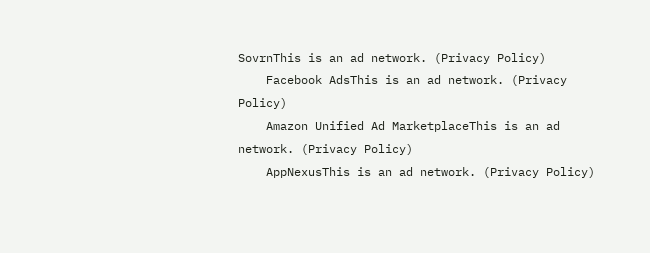SovrnThis is an ad network. (Privacy Policy)
    Facebook AdsThis is an ad network. (Privacy Policy)
    Amazon Unified Ad MarketplaceThis is an ad network. (Privacy Policy)
    AppNexusThis is an ad network. (Privacy Policy)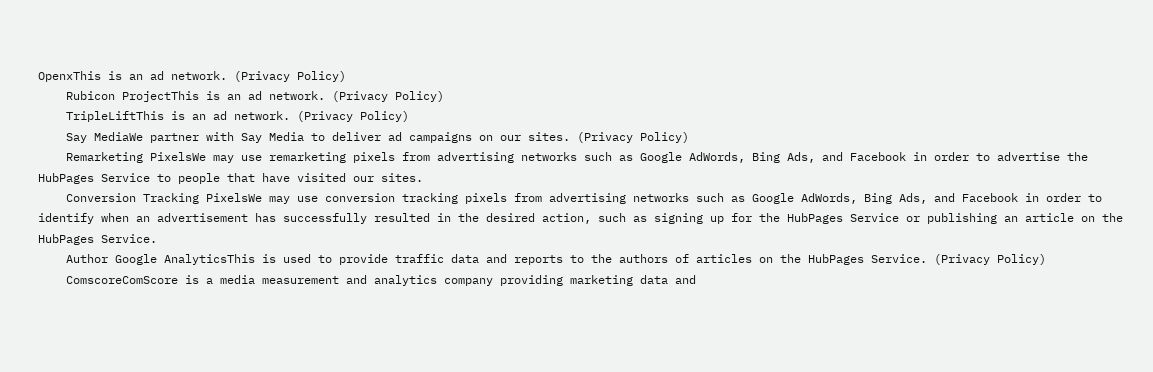OpenxThis is an ad network. (Privacy Policy)
    Rubicon ProjectThis is an ad network. (Privacy Policy)
    TripleLiftThis is an ad network. (Privacy Policy)
    Say MediaWe partner with Say Media to deliver ad campaigns on our sites. (Privacy Policy)
    Remarketing PixelsWe may use remarketing pixels from advertising networks such as Google AdWords, Bing Ads, and Facebook in order to advertise the HubPages Service to people that have visited our sites.
    Conversion Tracking PixelsWe may use conversion tracking pixels from advertising networks such as Google AdWords, Bing Ads, and Facebook in order to identify when an advertisement has successfully resulted in the desired action, such as signing up for the HubPages Service or publishing an article on the HubPages Service.
    Author Google AnalyticsThis is used to provide traffic data and reports to the authors of articles on the HubPages Service. (Privacy Policy)
    ComscoreComScore is a media measurement and analytics company providing marketing data and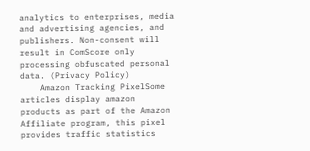analytics to enterprises, media and advertising agencies, and publishers. Non-consent will result in ComScore only processing obfuscated personal data. (Privacy Policy)
    Amazon Tracking PixelSome articles display amazon products as part of the Amazon Affiliate program, this pixel provides traffic statistics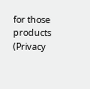for those products (Privacy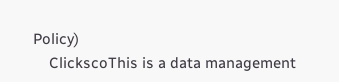Policy)
    ClickscoThis is a data management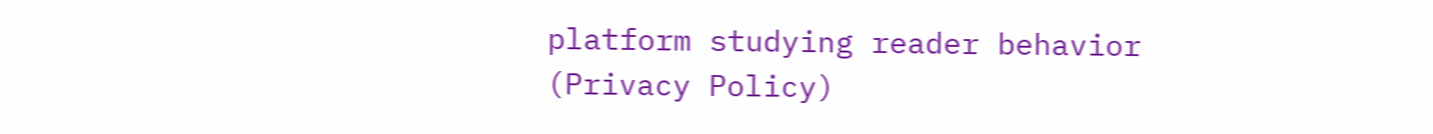platform studying reader behavior (Privacy Policy)